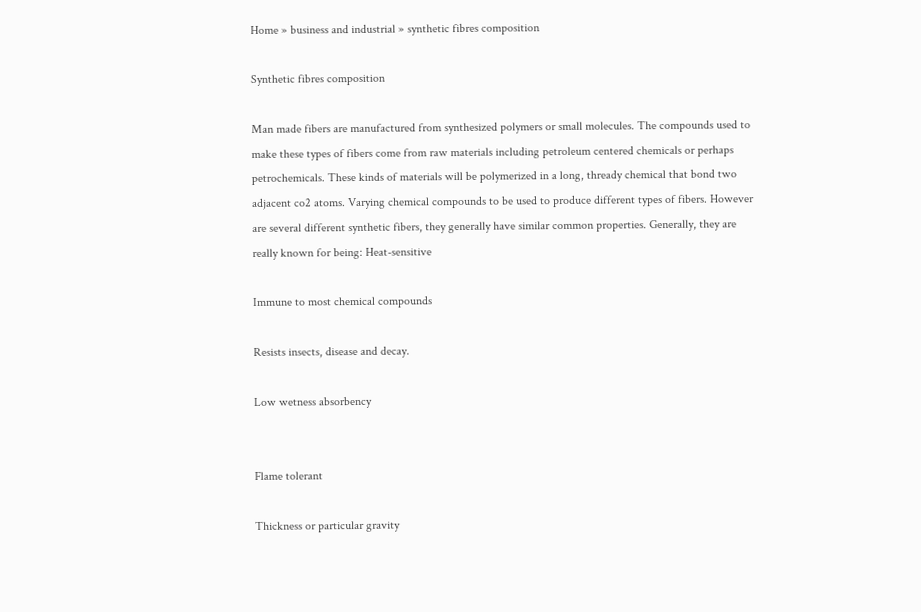Home » business and industrial » synthetic fibres composition

Synthetic fibres composition

Man made fibers are manufactured from synthesized polymers or small molecules. The compounds used to make these types of fibers come from raw materials including petroleum centered chemicals or perhaps petrochemicals. These kinds of materials will be polymerized in a long, thready chemical that bond two adjacent co2 atoms. Varying chemical compounds to be used to produce different types of fibers. However are several different synthetic fibers, they generally have similar common properties. Generally, they are really known for being: Heat-sensitive

Immune to most chemical compounds

Resists insects, disease and decay.

Low wetness absorbency


Flame tolerant

Thickness or particular gravity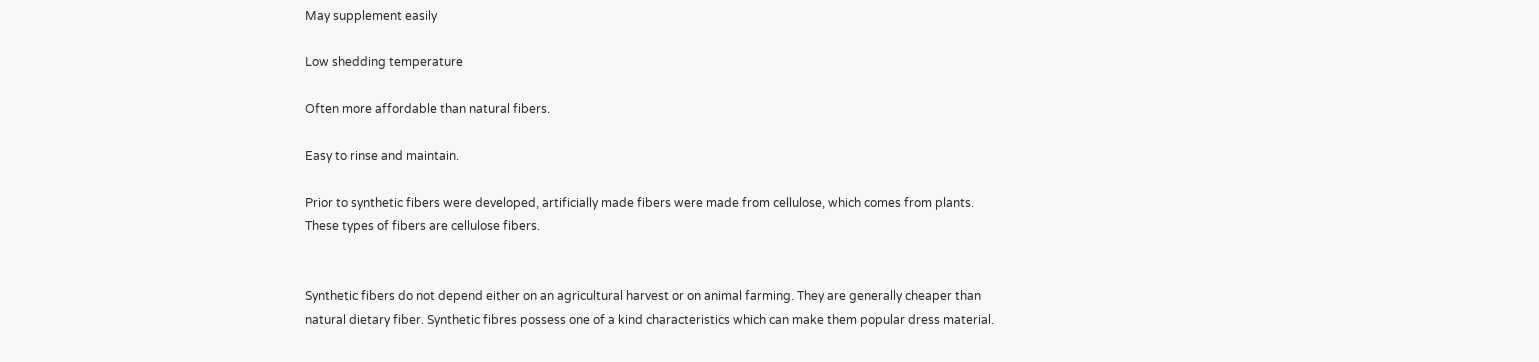May supplement easily

Low shedding temperature

Often more affordable than natural fibers.

Easy to rinse and maintain.

Prior to synthetic fibers were developed, artificially made fibers were made from cellulose, which comes from plants. These types of fibers are cellulose fibers.


Synthetic fibers do not depend either on an agricultural harvest or on animal farming. They are generally cheaper than natural dietary fiber. Synthetic fibres possess one of a kind characteristics which can make them popular dress material.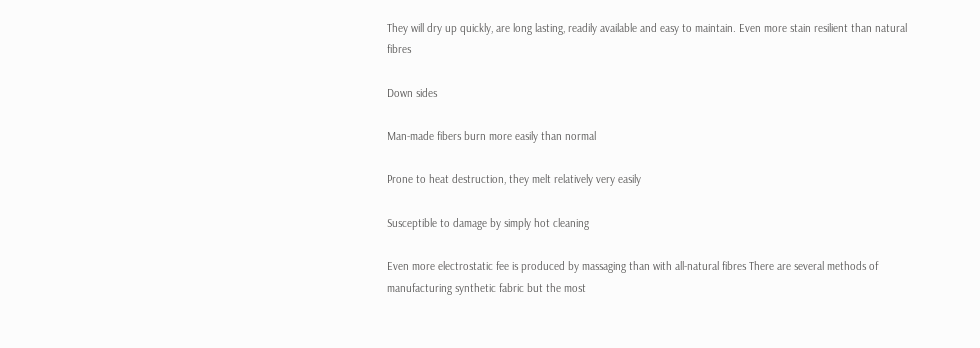They will dry up quickly, are long lasting, readily available and easy to maintain. Even more stain resilient than natural fibres

Down sides

Man-made fibers burn more easily than normal

Prone to heat destruction, they melt relatively very easily

Susceptible to damage by simply hot cleaning

Even more electrostatic fee is produced by massaging than with all-natural fibres There are several methods of manufacturing synthetic fabric but the most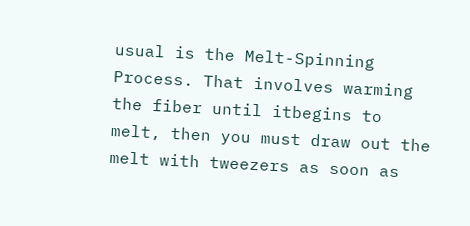usual is the Melt-Spinning Process. That involves warming the fiber until itbegins to melt, then you must draw out the melt with tweezers as soon as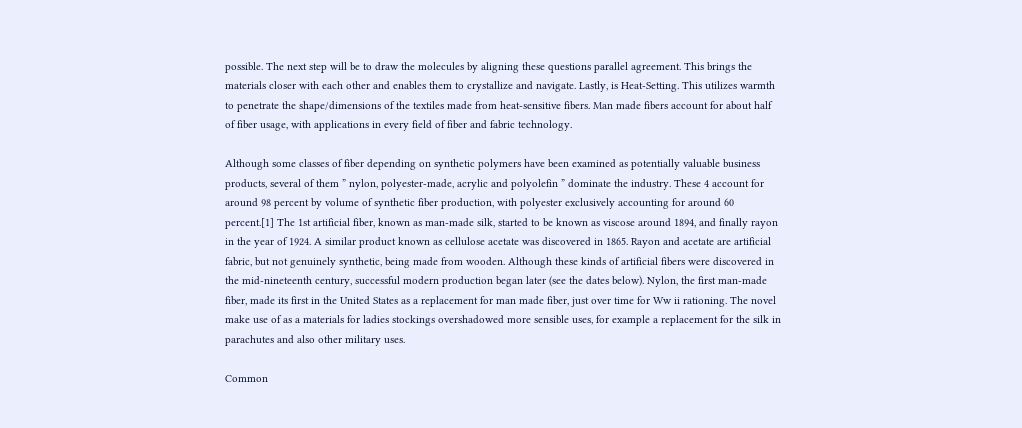possible. The next step will be to draw the molecules by aligning these questions parallel agreement. This brings the materials closer with each other and enables them to crystallize and navigate. Lastly, is Heat-Setting. This utilizes warmth to penetrate the shape/dimensions of the textiles made from heat-sensitive fibers. Man made fibers account for about half of fiber usage, with applications in every field of fiber and fabric technology.

Although some classes of fiber depending on synthetic polymers have been examined as potentially valuable business products, several of them ” nylon, polyester-made, acrylic and polyolefin ” dominate the industry. These 4 account for around 98 percent by volume of synthetic fiber production, with polyester exclusively accounting for around 60 percent.[1] The 1st artificial fiber, known as man-made silk, started to be known as viscose around 1894, and finally rayon in the year of 1924. A similar product known as cellulose acetate was discovered in 1865. Rayon and acetate are artificial fabric, but not genuinely synthetic, being made from wooden. Although these kinds of artificial fibers were discovered in the mid-nineteenth century, successful modern production began later (see the dates below). Nylon, the first man-made fiber, made its first in the United States as a replacement for man made fiber, just over time for Ww ii rationing. The novel make use of as a materials for ladies stockings overshadowed more sensible uses, for example a replacement for the silk in parachutes and also other military uses.

Common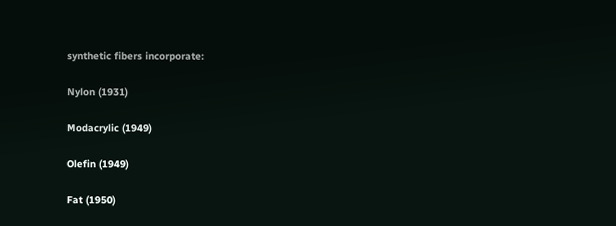synthetic fibers incorporate:

Nylon (1931)

Modacrylic (1949)

Olefin (1949)

Fat (1950)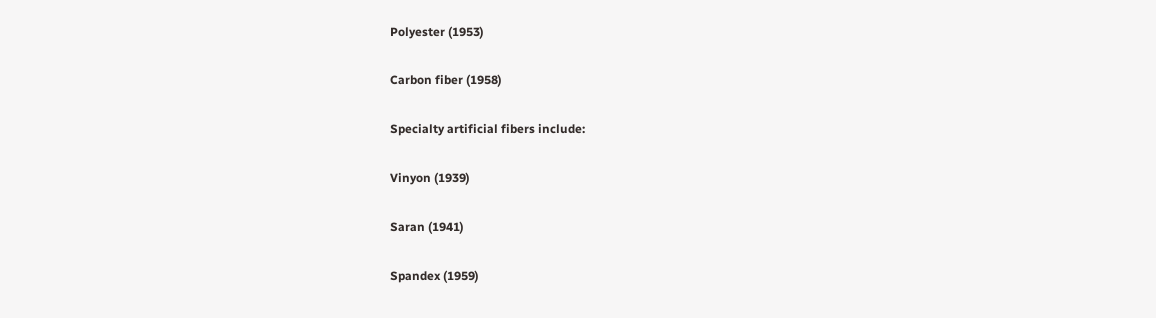Polyester (1953)

Carbon fiber (1958)

Specialty artificial fibers include:

Vinyon (1939)

Saran (1941)

Spandex (1959)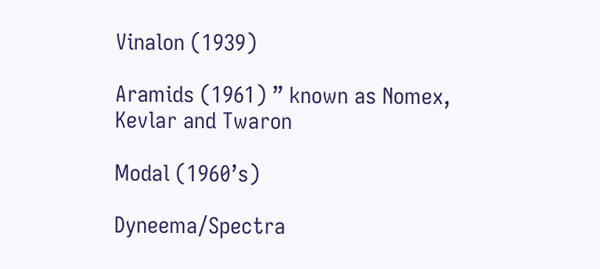Vinalon (1939)

Aramids (1961) ” known as Nomex, Kevlar and Twaron

Modal (1960’s)

Dyneema/Spectra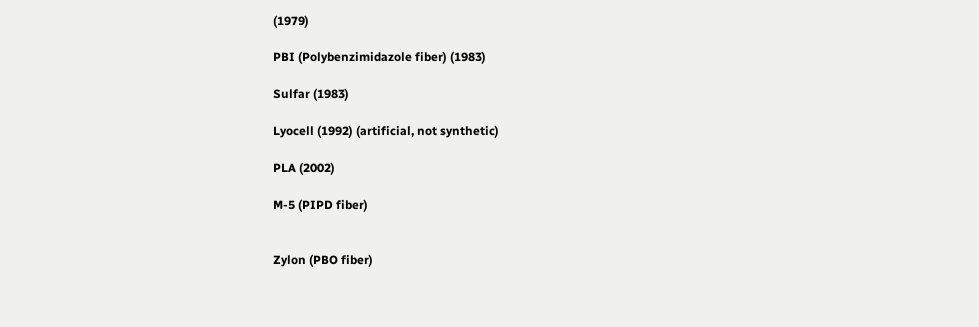(1979)

PBI (Polybenzimidazole fiber) (1983)

Sulfar (1983)

Lyocell (1992) (artificial, not synthetic)

PLA (2002)

M-5 (PIPD fiber)


Zylon (PBO fiber)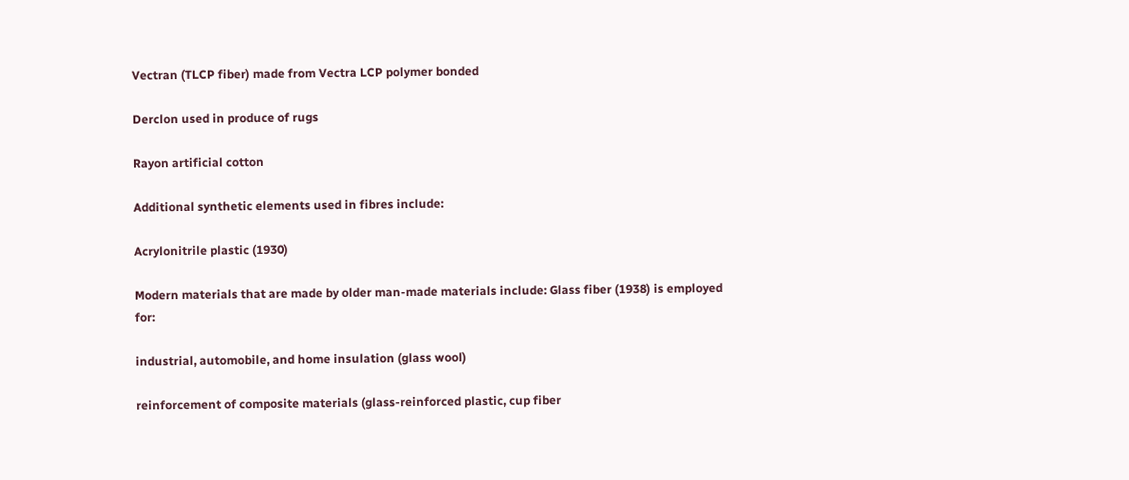Vectran (TLCP fiber) made from Vectra LCP polymer bonded

Derclon used in produce of rugs

Rayon artificial cotton

Additional synthetic elements used in fibres include:

Acrylonitrile plastic (1930)

Modern materials that are made by older man-made materials include: Glass fiber (1938) is employed for:

industrial, automobile, and home insulation (glass wool)

reinforcement of composite materials (glass-reinforced plastic, cup fiber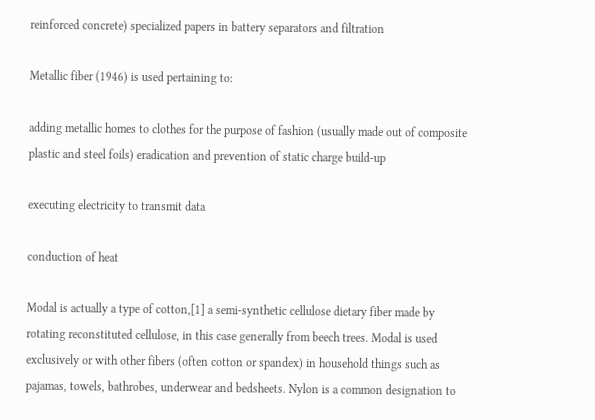reinforced concrete) specialized papers in battery separators and filtration

Metallic fiber (1946) is used pertaining to:

adding metallic homes to clothes for the purpose of fashion (usually made out of composite plastic and steel foils) eradication and prevention of static charge build-up

executing electricity to transmit data

conduction of heat

Modal is actually a type of cotton,[1] a semi-synthetic cellulose dietary fiber made by rotating reconstituted cellulose, in this case generally from beech trees. Modal is used exclusively or with other fibers (often cotton or spandex) in household things such as pajamas, towels, bathrobes, underwear and bedsheets. Nylon is a common designation to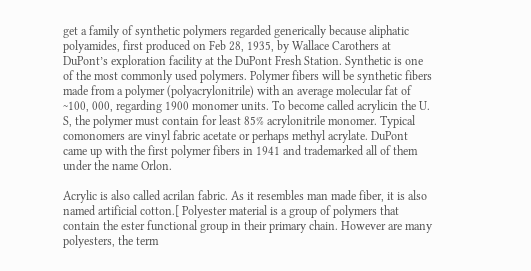get a family of synthetic polymers regarded generically because aliphatic polyamides, first produced on Feb 28, 1935, by Wallace Carothers at DuPont’s exploration facility at the DuPont Fresh Station. Synthetic is one of the most commonly used polymers. Polymer fibers will be synthetic fibers made from a polymer (polyacrylonitrile) with an average molecular fat of ~100, 000, regarding 1900 monomer units. To become called acrylicin the U. S, the polymer must contain for least 85% acrylonitrile monomer. Typical comonomers are vinyl fabric acetate or perhaps methyl acrylate. DuPont came up with the first polymer fibers in 1941 and trademarked all of them under the name Orlon.

Acrylic is also called acrilan fabric. As it resembles man made fiber, it is also named artificial cotton.[ Polyester material is a group of polymers that contain the ester functional group in their primary chain. However are many polyesters, the term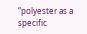“polyester as a specific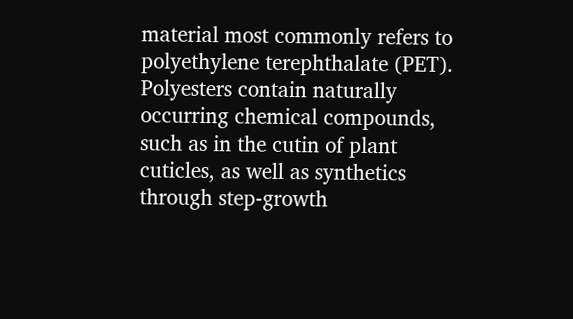material most commonly refers to polyethylene terephthalate (PET). Polyesters contain naturally occurring chemical compounds, such as in the cutin of plant cuticles, as well as synthetics through step-growth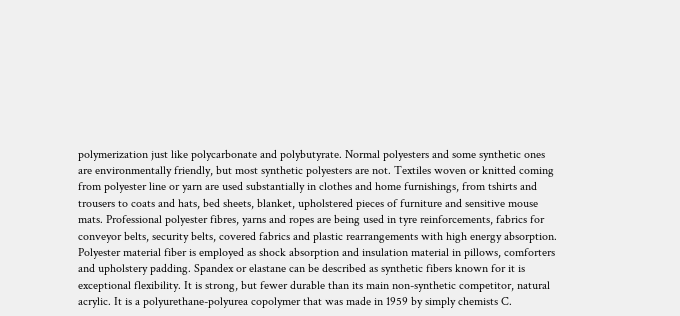polymerization just like polycarbonate and polybutyrate. Normal polyesters and some synthetic ones are environmentally friendly, but most synthetic polyesters are not. Textiles woven or knitted coming from polyester line or yarn are used substantially in clothes and home furnishings, from tshirts and trousers to coats and hats, bed sheets, blanket, upholstered pieces of furniture and sensitive mouse mats. Professional polyester fibres, yarns and ropes are being used in tyre reinforcements, fabrics for conveyor belts, security belts, covered fabrics and plastic rearrangements with high energy absorption. Polyester material fiber is employed as shock absorption and insulation material in pillows, comforters and upholstery padding. Spandex or elastane can be described as synthetic fibers known for it is exceptional flexibility. It is strong, but fewer durable than its main non-synthetic competitor, natural acrylic. It is a polyurethane-polyurea copolymer that was made in 1959 by simply chemists C.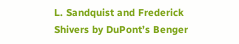L. Sandquist and Frederick Shivers by DuPont’s Benger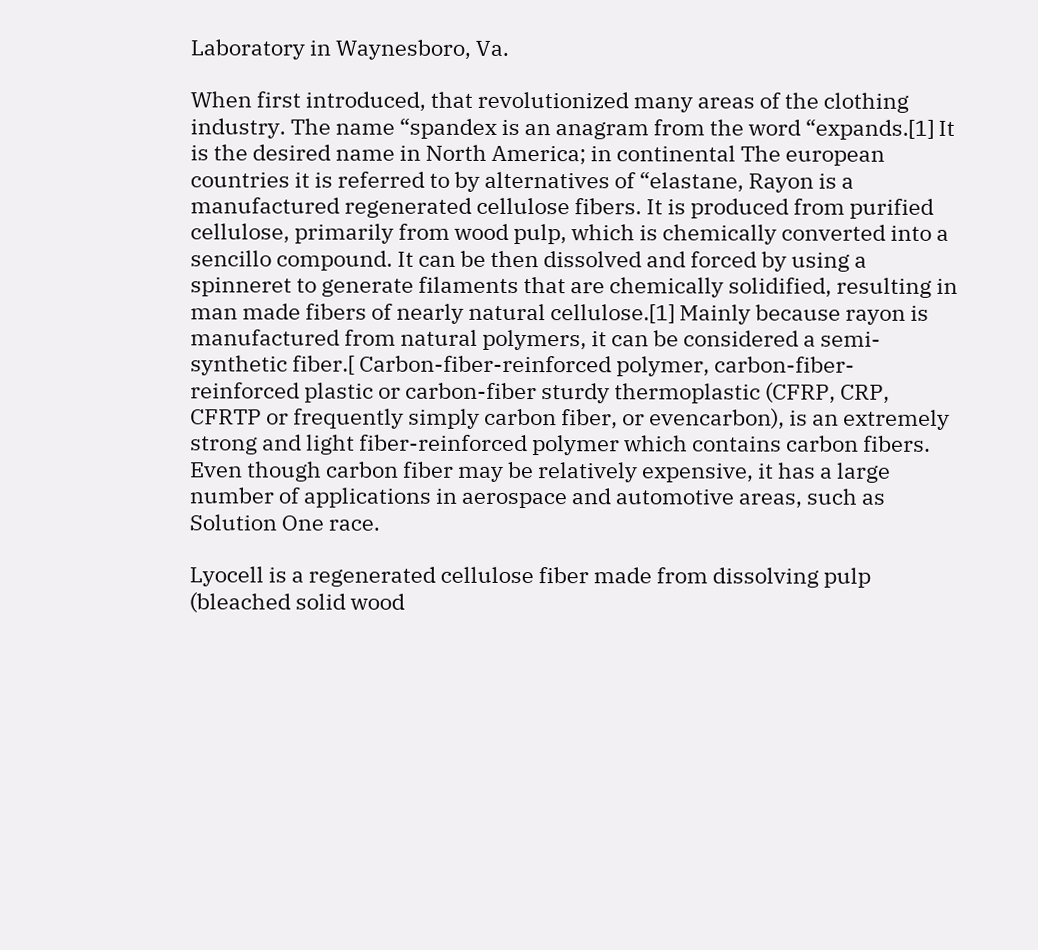Laboratory in Waynesboro, Va.

When first introduced, that revolutionized many areas of the clothing industry. The name “spandex is an anagram from the word “expands.[1] It is the desired name in North America; in continental The european countries it is referred to by alternatives of “elastane, Rayon is a manufactured regenerated cellulose fibers. It is produced from purified cellulose, primarily from wood pulp, which is chemically converted into a sencillo compound. It can be then dissolved and forced by using a spinneret to generate filaments that are chemically solidified, resulting in man made fibers of nearly natural cellulose.[1] Mainly because rayon is manufactured from natural polymers, it can be considered a semi-synthetic fiber.[ Carbon-fiber-reinforced polymer, carbon-fiber-reinforced plastic or carbon-fiber sturdy thermoplastic (CFRP, CRP, CFRTP or frequently simply carbon fiber, or evencarbon), is an extremely strong and light fiber-reinforced polymer which contains carbon fibers. Even though carbon fiber may be relatively expensive, it has a large number of applications in aerospace and automotive areas, such as Solution One race.

Lyocell is a regenerated cellulose fiber made from dissolving pulp (bleached solid wood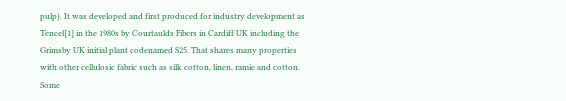pulp). It was developed and first produced for industry development as Tencel[1] in the 1980s by Courtaulds Fibers in Cardiff UK including the Grimsby UK initial plant codenamed S25. That shares many properties with other cellulosic fabric such as silk cotton, linen, ramie and cotton. Some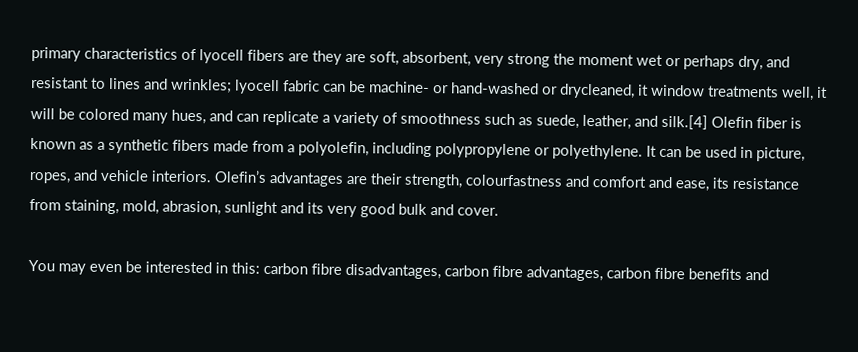primary characteristics of lyocell fibers are they are soft, absorbent, very strong the moment wet or perhaps dry, and resistant to lines and wrinkles; lyocell fabric can be machine- or hand-washed or drycleaned, it window treatments well, it will be colored many hues, and can replicate a variety of smoothness such as suede, leather, and silk.[4] Olefin fiber is known as a synthetic fibers made from a polyolefin, including polypropylene or polyethylene. It can be used in picture, ropes, and vehicle interiors. Olefin’s advantages are their strength, colourfastness and comfort and ease, its resistance from staining, mold, abrasion, sunlight and its very good bulk and cover.

You may even be interested in this: carbon fibre disadvantages, carbon fibre advantages, carbon fibre benefits and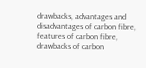drawbacks, advantages and disadvantages of carbon fibre, features of carbon fibre, drawbacks of carbon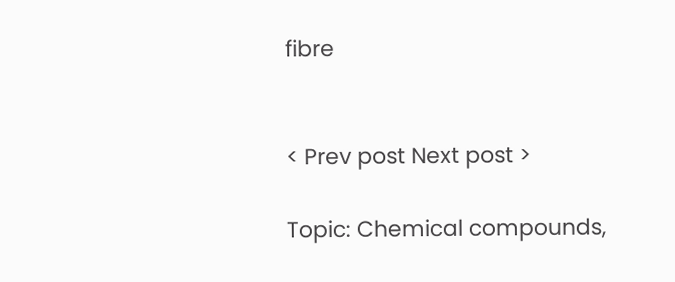fibre


< Prev post Next post >

Topic: Chemical compounds,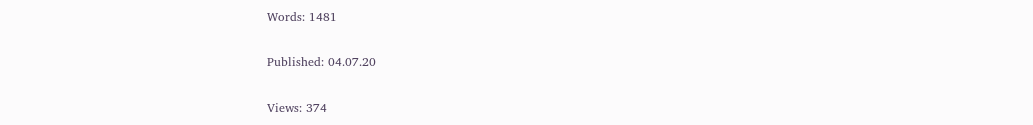Words: 1481

Published: 04.07.20

Views: 374